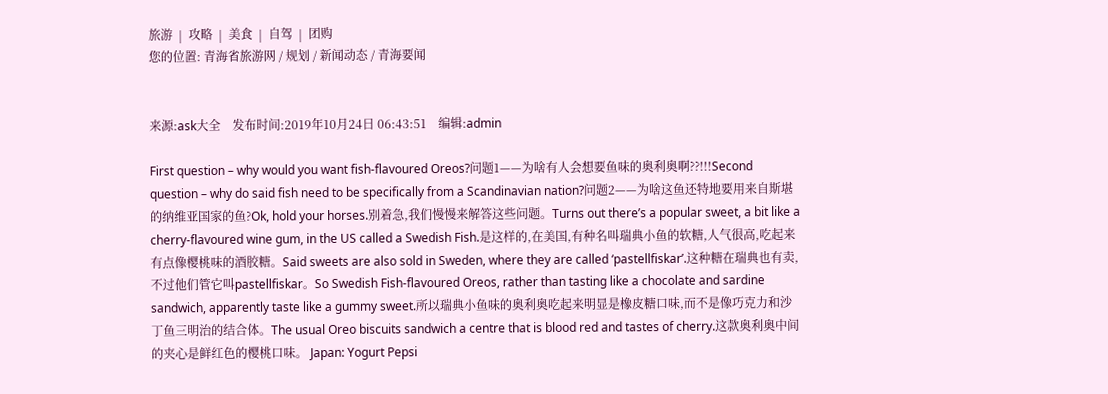旅游  |  攻略  |  美食  |  自驾  |  团购
您的位置: 青海省旅游网 / 规划 / 新闻动态 / 青海要闻


来源:ask大全    发布时间:2019年10月24日 06:43:51    编辑:admin

First question – why would you want fish-flavoured Oreos?问题1——为啥有人会想要鱼味的奥利奥啊??!!!Second question – why do said fish need to be specifically from a Scandinavian nation?问题2——为啥这鱼还特地要用来自斯堪的纳维亚国家的鱼?Ok, hold your horses.别着急,我们慢慢来解答这些问题。Turns out there’s a popular sweet, a bit like a cherry-flavoured wine gum, in the US called a Swedish Fish.是这样的,在美国,有种名叫瑞典小鱼的软糖,人气很高,吃起来有点像樱桃味的酒胶糖。Said sweets are also sold in Sweden, where they are called ‘pastellfiskar’.这种糖在瑞典也有卖,不过他们管它叫pastellfiskar。So Swedish Fish-flavoured Oreos, rather than tasting like a chocolate and sardine sandwich, apparently taste like a gummy sweet.所以瑞典小鱼味的奥利奥吃起来明显是橡皮糖口味,而不是像巧克力和沙丁鱼三明治的结合体。The usual Oreo biscuits sandwich a centre that is blood red and tastes of cherry.这款奥利奥中间的夹心是鲜红色的樱桃口味。 Japan: Yogurt Pepsi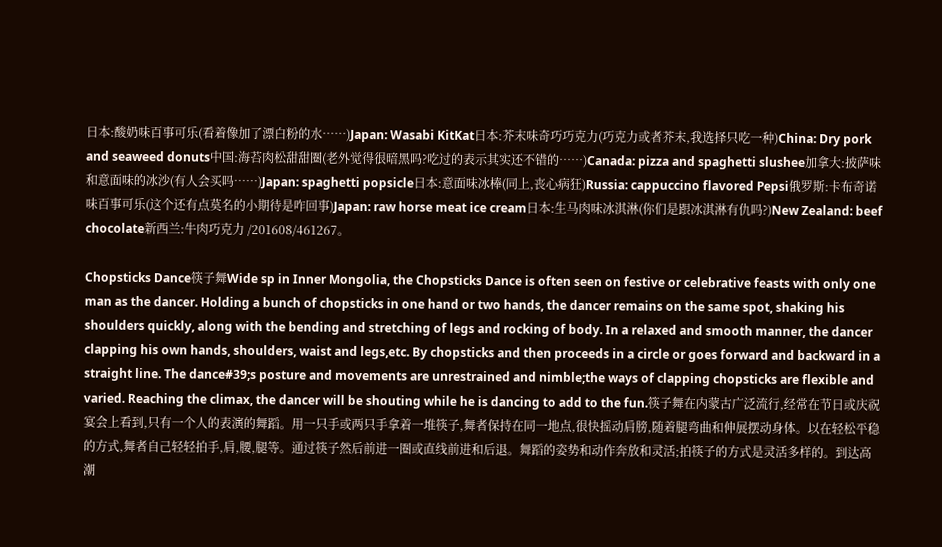日本:酸奶味百事可乐(看着像加了漂白粉的水……)Japan: Wasabi KitKat日本:芥末味奇巧巧克力(巧克力或者芥末,我选择只吃一种)China: Dry pork and seaweed donuts中国:海苔肉松甜甜圈(老外觉得很暗黑吗?吃过的表示其实还不错的……)Canada: pizza and spaghetti slushee加拿大:披萨味和意面味的冰沙(有人会买吗……)Japan: spaghetti popsicle日本:意面味冰棒(同上,丧心病狂)Russia: cappuccino flavored Pepsi俄罗斯:卡布奇诺味百事可乐(这个还有点莫名的小期待是咋回事)Japan: raw horse meat ice cream日本:生马肉味冰淇淋(你们是跟冰淇淋有仇吗?)New Zealand: beef chocolate新西兰:牛肉巧克力 /201608/461267。

Chopsticks Dance筷子舞Wide sp in Inner Mongolia, the Chopsticks Dance is often seen on festive or celebrative feasts with only one man as the dancer. Holding a bunch of chopsticks in one hand or two hands, the dancer remains on the same spot, shaking his shoulders quickly, along with the bending and stretching of legs and rocking of body. In a relaxed and smooth manner, the dancer clapping his own hands, shoulders, waist and legs,etc. By chopsticks and then proceeds in a circle or goes forward and backward in a straight line. The dance#39;s posture and movements are unrestrained and nimble;the ways of clapping chopsticks are flexible and varied. Reaching the climax, the dancer will be shouting while he is dancing to add to the fun.筷子舞在内蒙古广泛流行,经常在节日或庆祝宴会上看到,只有一个人的表演的舞蹈。用一只手或两只手拿着一堆筷子,舞者保持在同一地点,很快摇动肩膀,随着腿弯曲和伸展摆动身体。以在轻松平稳的方式,舞者自己轻轻拍手,肩,腰,腿等。通过筷子然后前进一圈或直线前进和后退。舞蹈的姿势和动作奔放和灵活;拍筷子的方式是灵活多样的。到达高潮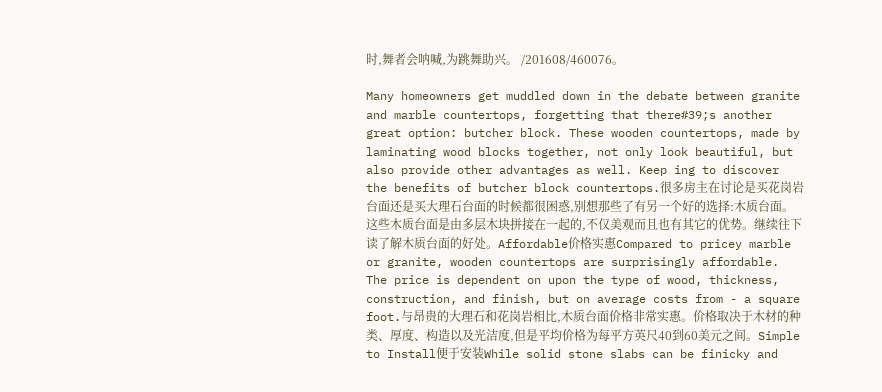时,舞者会呐喊,为跳舞助兴。 /201608/460076。

Many homeowners get muddled down in the debate between granite and marble countertops, forgetting that there#39;s another great option: butcher block. These wooden countertops, made by laminating wood blocks together, not only look beautiful, but also provide other advantages as well. Keep ing to discover the benefits of butcher block countertops.很多房主在讨论是买花岗岩台面还是买大理石台面的时候都很困惑,别想那些了有另一个好的选择:木质台面。这些木质台面是由多层木块拼接在一起的,不仅美观而且也有其它的优势。继续往下读了解木质台面的好处。Affordable价格实惠Compared to pricey marble or granite, wooden countertops are surprisingly affordable. The price is dependent on upon the type of wood, thickness, construction, and finish, but on average costs from - a square foot.与昂贵的大理石和花岗岩相比,木质台面价格非常实惠。价格取决于木材的种类、厚度、构造以及光洁度,但是平均价格为每平方英尺40到60美元之间。Simple to Install便于安装While solid stone slabs can be finicky and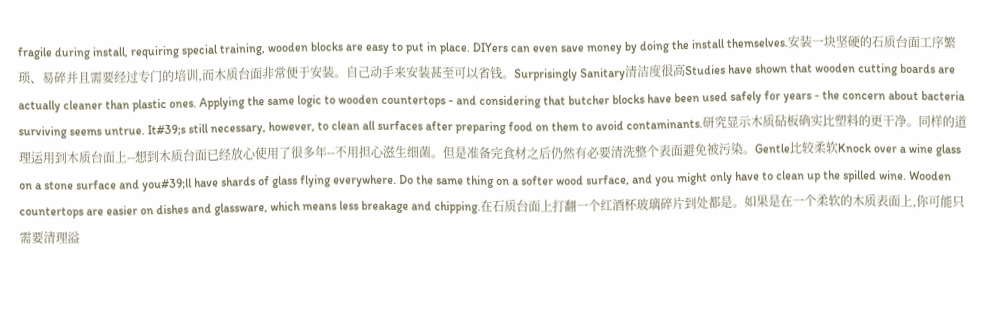fragile during install, requiring special training, wooden blocks are easy to put in place. DIYers can even save money by doing the install themselves.安装一块坚硬的石质台面工序繁琐、易碎并且需要经过专门的培训,而木质台面非常便于安装。自己动手来安装甚至可以省钱。Surprisingly Sanitary清洁度很高Studies have shown that wooden cutting boards are actually cleaner than plastic ones. Applying the same logic to wooden countertops - and considering that butcher blocks have been used safely for years - the concern about bacteria surviving seems untrue. It#39;s still necessary, however, to clean all surfaces after preparing food on them to avoid contaminants.研究显示木质砧板确实比塑料的更干净。同样的道理运用到木质台面上--想到木质台面已经放心使用了很多年--不用担心滋生细菌。但是准备完食材之后仍然有必要清洗整个表面避免被污染。Gentle比较柔软Knock over a wine glass on a stone surface and you#39;ll have shards of glass flying everywhere. Do the same thing on a softer wood surface, and you might only have to clean up the spilled wine. Wooden countertops are easier on dishes and glassware, which means less breakage and chipping.在石质台面上打翻一个红酒杯玻璃碎片到处都是。如果是在一个柔软的木质表面上,你可能只需要清理溢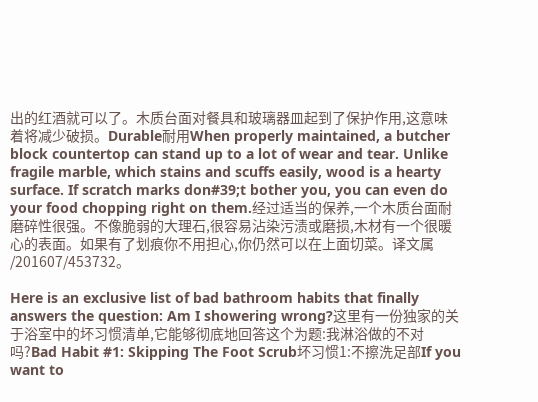出的红酒就可以了。木质台面对餐具和玻璃器皿起到了保护作用,这意味着将减少破损。Durable耐用When properly maintained, a butcher block countertop can stand up to a lot of wear and tear. Unlike fragile marble, which stains and scuffs easily, wood is a hearty surface. If scratch marks don#39;t bother you, you can even do your food chopping right on them.经过适当的保养,一个木质台面耐磨碎性很强。不像脆弱的大理石,很容易沾染污渍或磨损,木材有一个很暖心的表面。如果有了划痕你不用担心,你仍然可以在上面切菜。译文属 /201607/453732。

Here is an exclusive list of bad bathroom habits that finally answers the question: Am I showering wrong?这里有一份独家的关于浴室中的坏习惯清单,它能够彻底地回答这个为题:我淋浴做的不对吗?Bad Habit #1: Skipping The Foot Scrub坏习惯1:不擦洗足部If you want to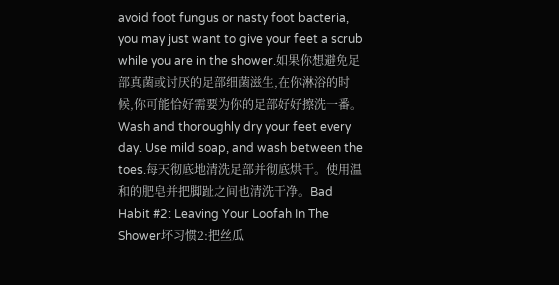avoid foot fungus or nasty foot bacteria, you may just want to give your feet a scrub while you are in the shower.如果你想避免足部真菌或讨厌的足部细菌滋生,在你淋浴的时候,你可能恰好需要为你的足部好好擦洗一番。Wash and thoroughly dry your feet every day. Use mild soap, and wash between the toes.每天彻底地清洗足部并彻底烘干。使用温和的肥皂并把脚趾之间也清洗干净。Bad Habit #2: Leaving Your Loofah In The Shower坏习惯2:把丝瓜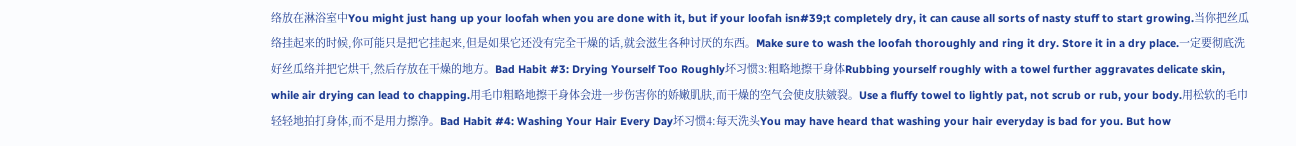络放在淋浴室中You might just hang up your loofah when you are done with it, but if your loofah isn#39;t completely dry, it can cause all sorts of nasty stuff to start growing.当你把丝瓜络挂起来的时候,你可能只是把它挂起来,但是如果它还没有完全干燥的话,就会滋生各种讨厌的东西。Make sure to wash the loofah thoroughly and ring it dry. Store it in a dry place.一定要彻底洗好丝瓜络并把它烘干,然后存放在干燥的地方。Bad Habit #3: Drying Yourself Too Roughly坏习惯3:粗略地擦干身体Rubbing yourself roughly with a towel further aggravates delicate skin, while air drying can lead to chapping.用毛巾粗略地擦干身体会进一步伤害你的娇嫩肌肤,而干燥的空气会使皮肤皴裂。Use a fluffy towel to lightly pat, not scrub or rub, your body.用松软的毛巾轻轻地拍打身体,而不是用力擦净。Bad Habit #4: Washing Your Hair Every Day坏习惯4:每天洗头You may have heard that washing your hair everyday is bad for you. But how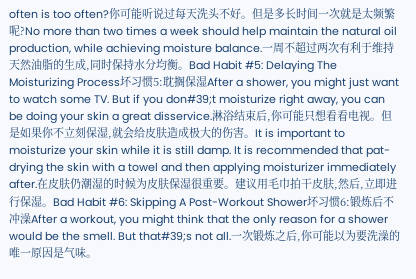often is too often?你可能听说过每天洗头不好。但是多长时间一次就是太频繁呢?No more than two times a week should help maintain the natural oil production, while achieving moisture balance.一周不超过两次有利于维持天然油脂的生成,同时保持水分均衡。Bad Habit #5: Delaying The Moisturizing Process坏习惯5:耽搁保湿After a shower, you might just want to watch some TV. But if you don#39;t moisturize right away, you can be doing your skin a great disservice.淋浴结束后,你可能只想看看电视。但是如果你不立刻保湿,就会给皮肤造成极大的伤害。It is important to moisturize your skin while it is still damp. It is recommended that pat-drying the skin with a towel and then applying moisturizer immediately after.在皮肤仍潮湿的时候为皮肤保湿很重要。建议用毛巾拍干皮肤,然后,立即进行保湿。Bad Habit #6: Skipping A Post-Workout Shower坏习惯6:锻炼后不冲澡After a workout, you might think that the only reason for a shower would be the smell. But that#39;s not all.一次锻炼之后,你可能以为要洗澡的唯一原因是气味。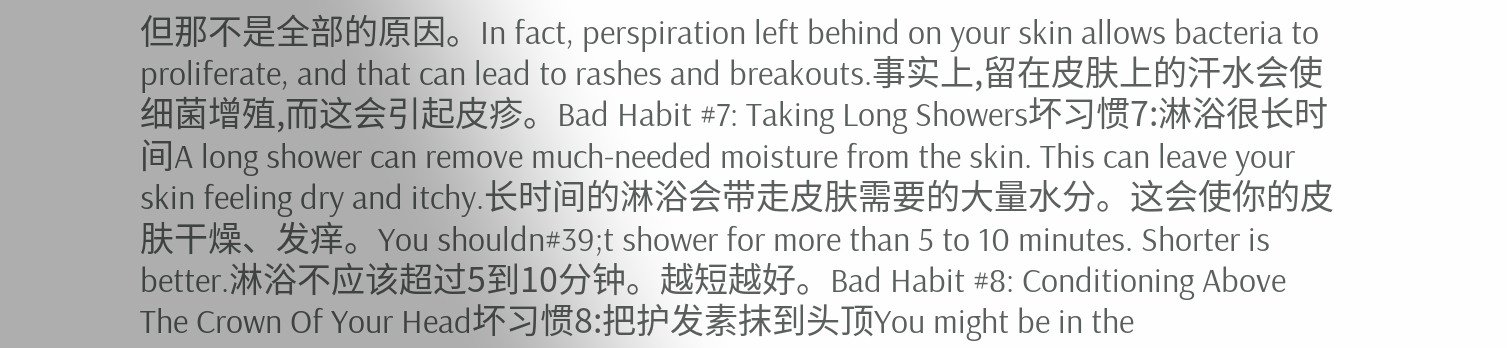但那不是全部的原因。In fact, perspiration left behind on your skin allows bacteria to proliferate, and that can lead to rashes and breakouts.事实上,留在皮肤上的汗水会使细菌增殖,而这会引起皮疹。Bad Habit #7: Taking Long Showers坏习惯7:淋浴很长时间A long shower can remove much-needed moisture from the skin. This can leave your skin feeling dry and itchy.长时间的淋浴会带走皮肤需要的大量水分。这会使你的皮肤干燥、发痒。You shouldn#39;t shower for more than 5 to 10 minutes. Shorter is better.淋浴不应该超过5到10分钟。越短越好。Bad Habit #8: Conditioning Above The Crown Of Your Head坏习惯8:把护发素抹到头顶You might be in the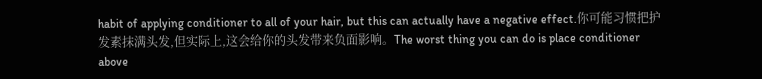habit of applying conditioner to all of your hair, but this can actually have a negative effect.你可能习惯把护发素抹满头发,但实际上,这会给你的头发带来负面影响。The worst thing you can do is place conditioner above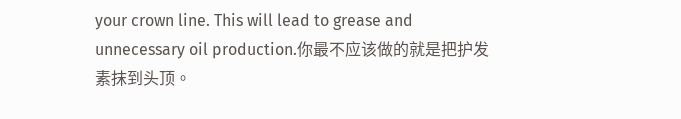your crown line. This will lead to grease and unnecessary oil production.你最不应该做的就是把护发素抹到头顶。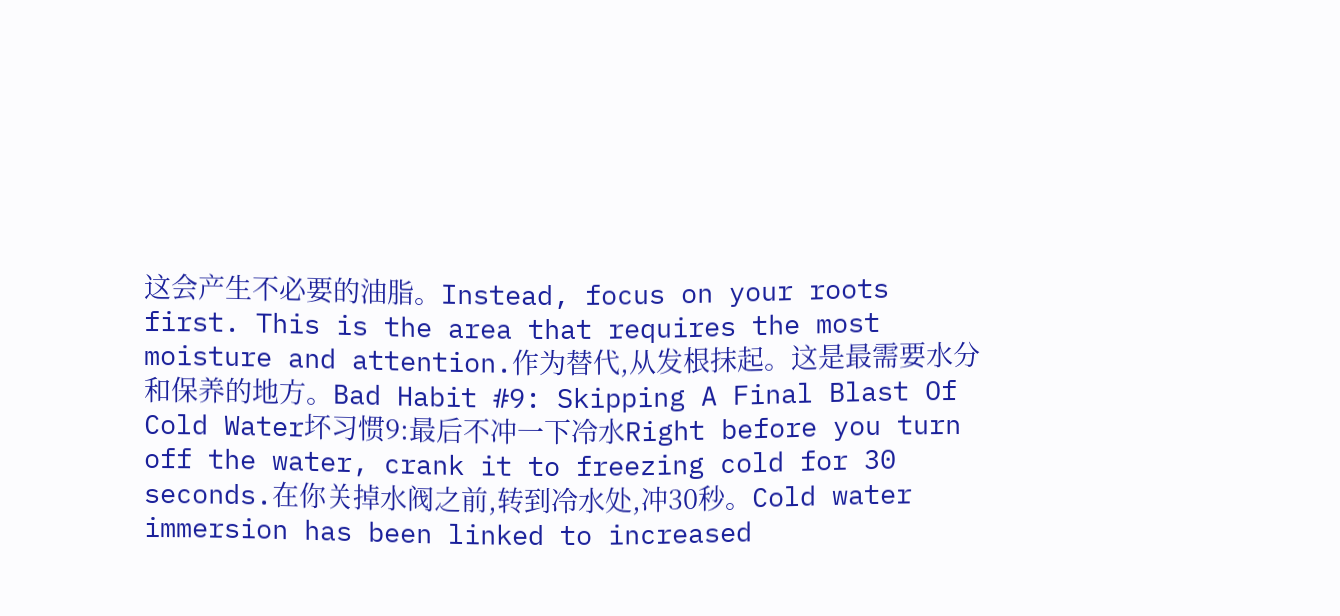这会产生不必要的油脂。Instead, focus on your roots first. This is the area that requires the most moisture and attention.作为替代,从发根抹起。这是最需要水分和保养的地方。Bad Habit #9: Skipping A Final Blast Of Cold Water坏习惯9:最后不冲一下冷水Right before you turn off the water, crank it to freezing cold for 30 seconds.在你关掉水阀之前,转到冷水处,冲30秒。Cold water immersion has been linked to increased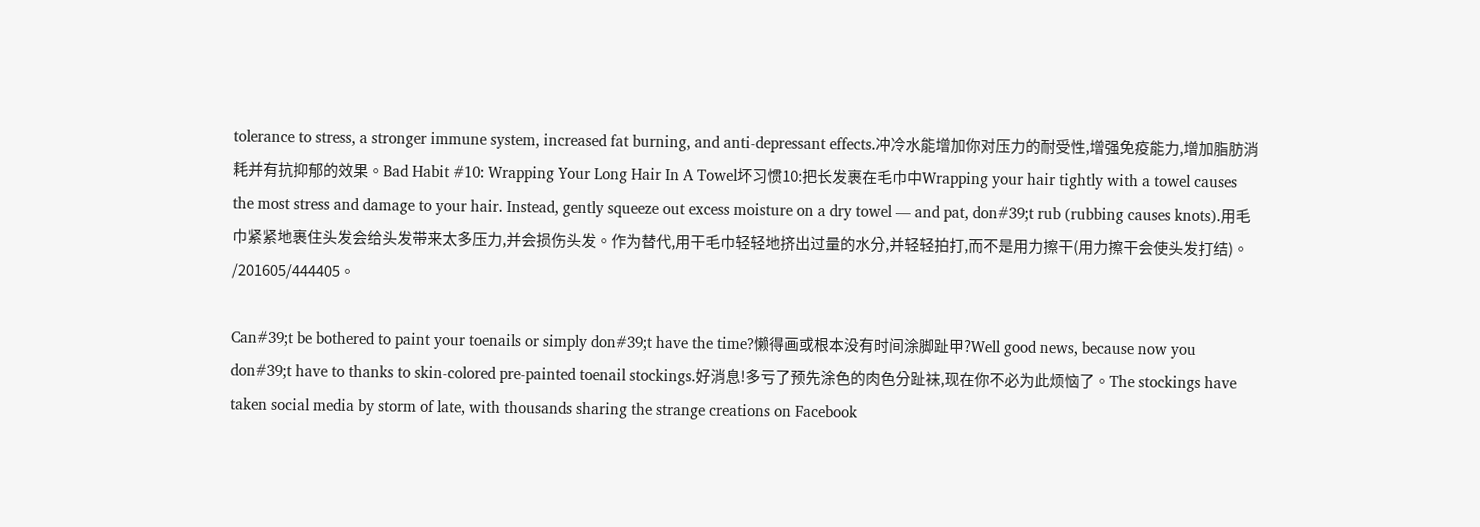tolerance to stress, a stronger immune system, increased fat burning, and anti-depressant effects.冲冷水能增加你对压力的耐受性,增强免疫能力,增加脂肪消耗并有抗抑郁的效果。Bad Habit #10: Wrapping Your Long Hair In A Towel坏习惯10:把长发裹在毛巾中Wrapping your hair tightly with a towel causes the most stress and damage to your hair. Instead, gently squeeze out excess moisture on a dry towel — and pat, don#39;t rub (rubbing causes knots).用毛巾紧紧地裹住头发会给头发带来太多压力,并会损伤头发。作为替代,用干毛巾轻轻地挤出过量的水分,并轻轻拍打,而不是用力擦干(用力擦干会使头发打结)。 /201605/444405。

Can#39;t be bothered to paint your toenails or simply don#39;t have the time?懒得画或根本没有时间涂脚趾甲?Well good news, because now you don#39;t have to thanks to skin-colored pre-painted toenail stockings.好消息!多亏了预先涂色的肉色分趾袜,现在你不必为此烦恼了。The stockings have taken social media by storm of late, with thousands sharing the strange creations on Facebook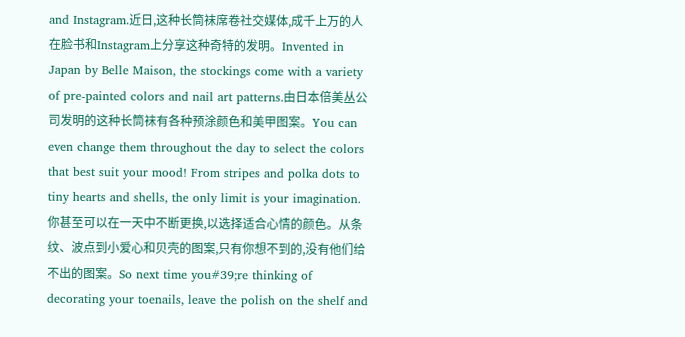and Instagram.近日,这种长筒袜席卷社交媒体,成千上万的人在脸书和Instagram上分享这种奇特的发明。Invented in Japan by Belle Maison, the stockings come with a variety of pre-painted colors and nail art patterns.由日本倍美丛公司发明的这种长筒袜有各种预涂颜色和美甲图案。You can even change them throughout the day to select the colors that best suit your mood! From stripes and polka dots to tiny hearts and shells, the only limit is your imagination.你甚至可以在一天中不断更换,以选择适合心情的颜色。从条纹、波点到小爱心和贝壳的图案,只有你想不到的,没有他们给不出的图案。So next time you#39;re thinking of decorating your toenails, leave the polish on the shelf and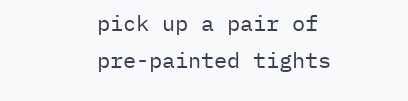pick up a pair of pre-painted tights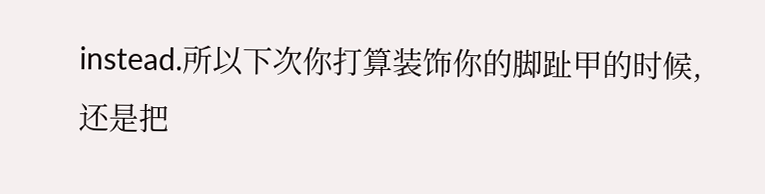instead.所以下次你打算装饰你的脚趾甲的时候,还是把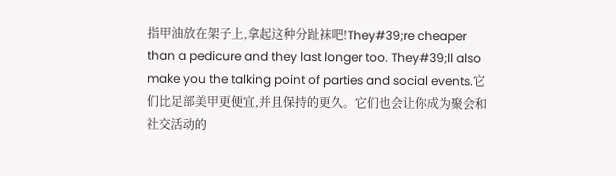指甲油放在架子上,拿起这种分趾袜吧!They#39;re cheaper than a pedicure and they last longer too. They#39;ll also make you the talking point of parties and social events.它们比足部美甲更便宜,并且保持的更久。它们也会让你成为聚会和社交活动的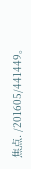焦点. /201605/441449。